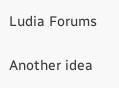Ludia Forums

Another idea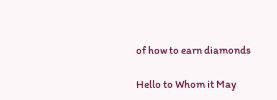of how to earn diamonds

Hello to Whom it May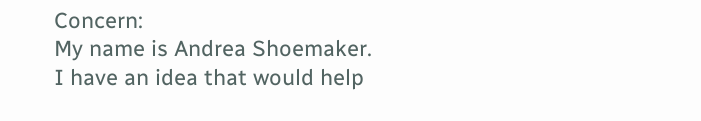Concern:
My name is Andrea Shoemaker.
I have an idea that would help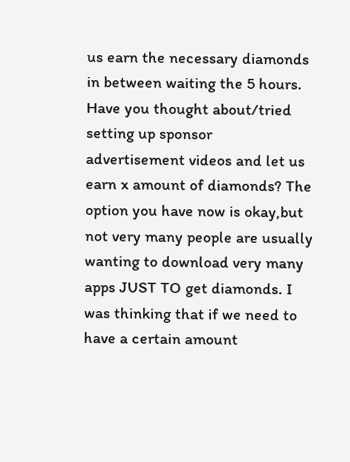us earn the necessary diamonds in between waiting the 5 hours. Have you thought about/tried setting up sponsor advertisement videos and let us earn x amount of diamonds? The option you have now is okay,but not very many people are usually wanting to download very many apps JUST TO get diamonds. I was thinking that if we need to have a certain amount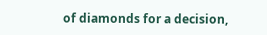of diamonds for a decision,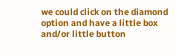we could click on the diamond option and have a little box and/or little button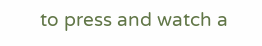to press and watch a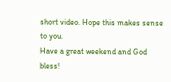short video. Hope this makes sense to you.
Have a great weekend and God bless!